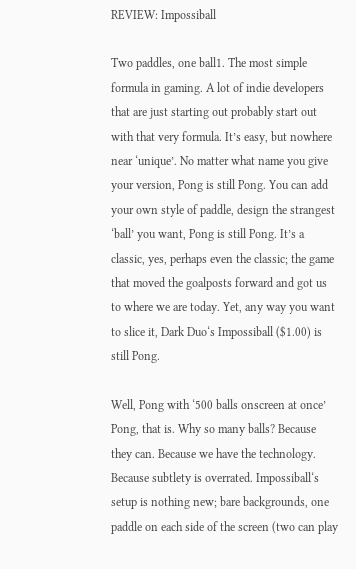REVIEW: Impossiball

Two paddles, one ball1. The most simple formula in gaming. A lot of indie developers that are just starting out probably start out with that very formula. It’s easy, but nowhere near ‘unique’. No matter what name you give your version, Pong is still Pong. You can add your own style of paddle, design the strangest ‘ball’ you want, Pong is still Pong. It’s a classic, yes, perhaps even the classic; the game that moved the goalposts forward and got us to where we are today. Yet, any way you want to slice it, Dark Duo‘s Impossiball ($1.00) is still Pong.

Well, Pong with ‘500 balls onscreen at once’ Pong, that is. Why so many balls? Because they can. Because we have the technology. Because subtlety is overrated. Impossiball‘s setup is nothing new; bare backgrounds, one paddle on each side of the screen (two can play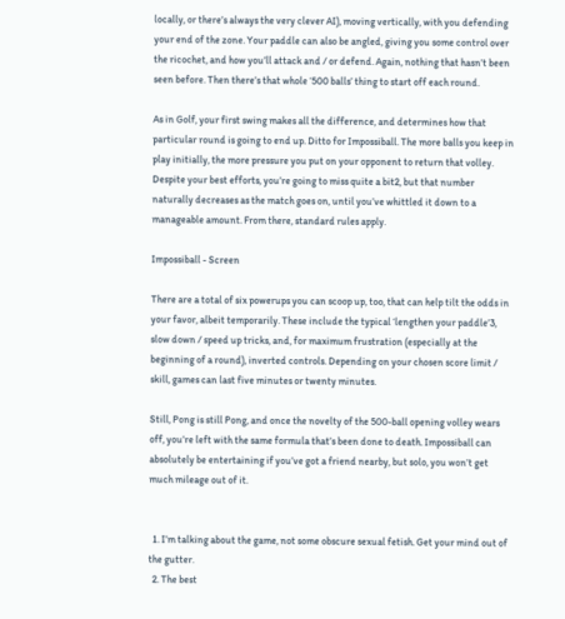locally, or there’s always the very clever AI), moving vertically, with you defending your end of the zone. Your paddle can also be angled, giving you some control over the ricochet, and how you’ll attack and / or defend. Again, nothing that hasn’t been seen before. Then there’s that whole ‘500 balls’ thing to start off each round.

As in Golf, your first swing makes all the difference, and determines how that particular round is going to end up. Ditto for Impossiball. The more balls you keep in play initially, the more pressure you put on your opponent to return that volley. Despite your best efforts, you’re going to miss quite a bit2, but that number naturally decreases as the match goes on, until you’ve whittled it down to a manageable amount. From there, standard rules apply.

Impossiball - Screen

There are a total of six powerups you can scoop up, too, that can help tilt the odds in your favor, albeit temporarily. These include the typical ‘lengthen your paddle’3, slow down / speed up tricks, and, for maximum frustration (especially at the beginning of a round), inverted controls. Depending on your chosen score limit / skill, games can last five minutes or twenty minutes.

Still, Pong is still Pong, and once the novelty of the 500-ball opening volley wears off, you’re left with the same formula that’s been done to death. Impossiball can absolutely be entertaining if you’ve got a friend nearby, but solo, you won’t get much mileage out of it.


  1. I’m talking about the game, not some obscure sexual fetish. Get your mind out of the gutter.
  2. The best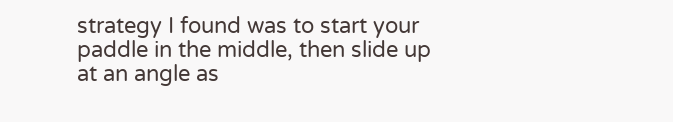strategy I found was to start your paddle in the middle, then slide up at an angle as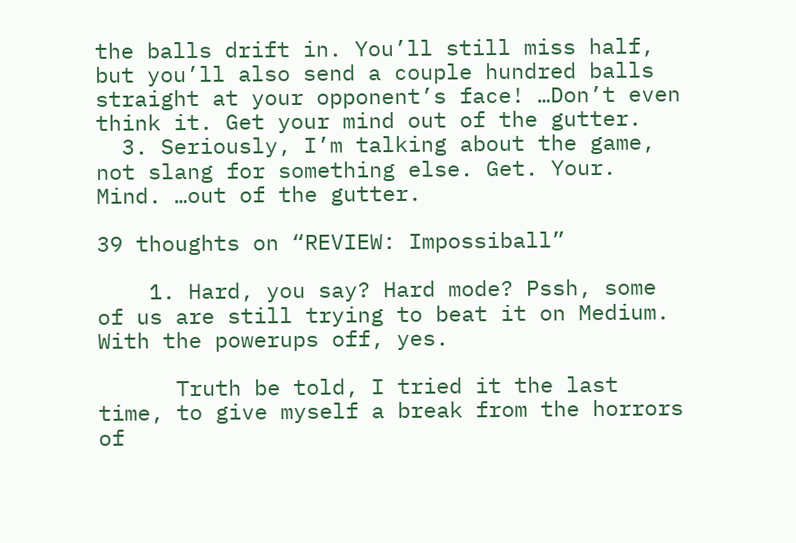the balls drift in. You’ll still miss half, but you’ll also send a couple hundred balls straight at your opponent’s face! …Don’t even think it. Get your mind out of the gutter.
  3. Seriously, I’m talking about the game, not slang for something else. Get. Your. Mind. …out of the gutter.

39 thoughts on “REVIEW: Impossiball”

    1. Hard, you say? Hard mode? Pssh, some of us are still trying to beat it on Medium. With the powerups off, yes.

      Truth be told, I tried it the last time, to give myself a break from the horrors of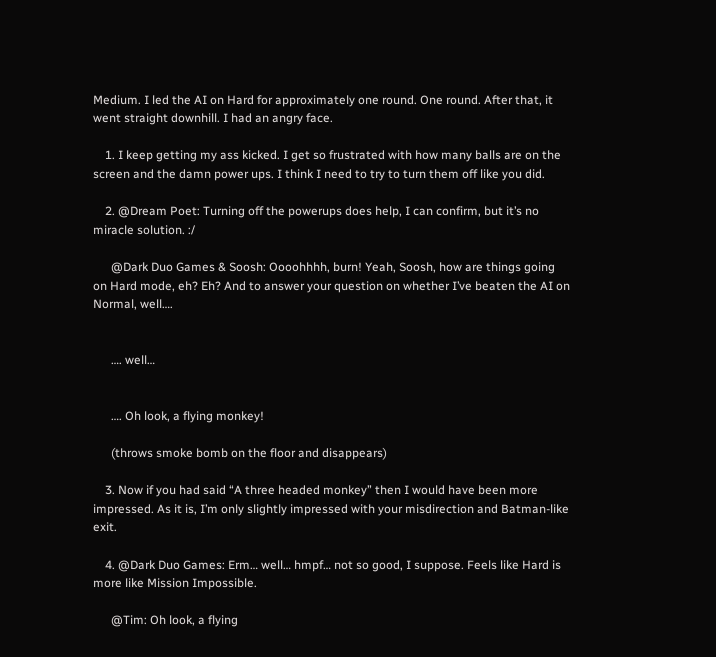Medium. I led the AI on Hard for approximately one round. One round. After that, it went straight downhill. I had an angry face.

    1. I keep getting my ass kicked. I get so frustrated with how many balls are on the screen and the damn power ups. I think I need to try to turn them off like you did.

    2. @Dream Poet: Turning off the powerups does help, I can confirm, but it’s no miracle solution. :/

      @Dark Duo Games & Soosh: Oooohhhh, burn! Yeah, Soosh, how are things going on Hard mode, eh? Eh? And to answer your question on whether I’ve beaten the AI on Normal, well….


      …. well…


      …. Oh look, a flying monkey!

      (throws smoke bomb on the floor and disappears)

    3. Now if you had said “A three headed monkey” then I would have been more impressed. As it is, I’m only slightly impressed with your misdirection and Batman-like exit.

    4. @Dark Duo Games: Erm… well… hmpf… not so good, I suppose. Feels like Hard is more like Mission Impossible.

      @Tim: Oh look, a flying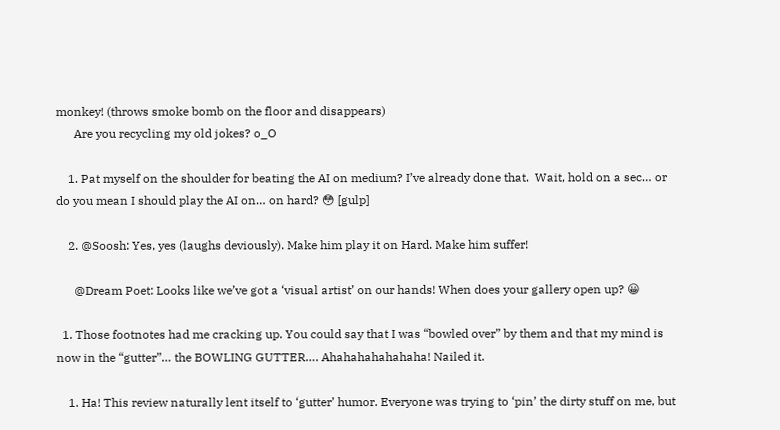monkey! (throws smoke bomb on the floor and disappears)
      Are you recycling my old jokes? o_O

    1. Pat myself on the shoulder for beating the AI on medium? I’ve already done that.  Wait, hold on a sec… or do you mean I should play the AI on… on hard? 😳 [gulp]

    2. @Soosh: Yes, yes (laughs deviously). Make him play it on Hard. Make him suffer!

      @Dream Poet: Looks like we’ve got a ‘visual artist’ on our hands! When does your gallery open up? 😀

  1. Those footnotes had me cracking up. You could say that I was “bowled over” by them and that my mind is now in the “gutter”… the BOWLING GUTTER…. Ahahahahahahaha! Nailed it.

    1. Ha! This review naturally lent itself to ‘gutter’ humor. Everyone was trying to ‘pin’ the dirty stuff on me, but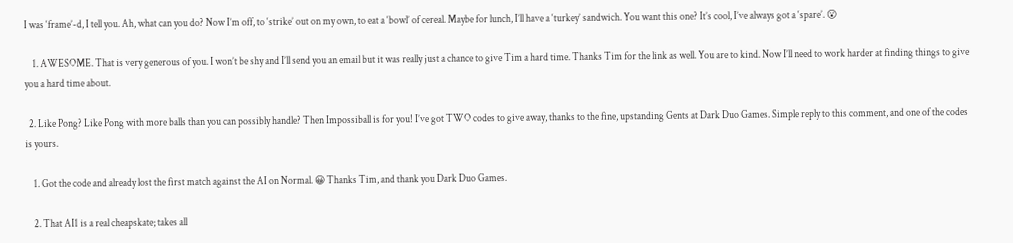I was ‘frame’-d, I tell you. Ah, what can you do? Now I’m off, to ‘strike’ out on my own, to eat a ‘bowl’ of cereal. Maybe for lunch, I’ll have a ‘turkey’ sandwich. You want this one? It’s cool, I’ve always got a ‘spare’. 😮

    1. AWESOME. That is very generous of you. I won’t be shy and I’ll send you an email but it was really just a chance to give Tim a hard time. Thanks Tim for the link as well. You are to kind. Now I’ll need to work harder at finding things to give you a hard time about.

  2. Like Pong? Like Pong with more balls than you can possibly handle? Then Impossiball is for you! I’ve got TWO codes to give away, thanks to the fine, upstanding Gents at Dark Duo Games. Simple reply to this comment, and one of the codes is yours.

    1. Got the code and already lost the first match against the AI on Normal. 😀 Thanks Tim, and thank you Dark Duo Games.

    2. That AI1 is a real cheapskate; takes all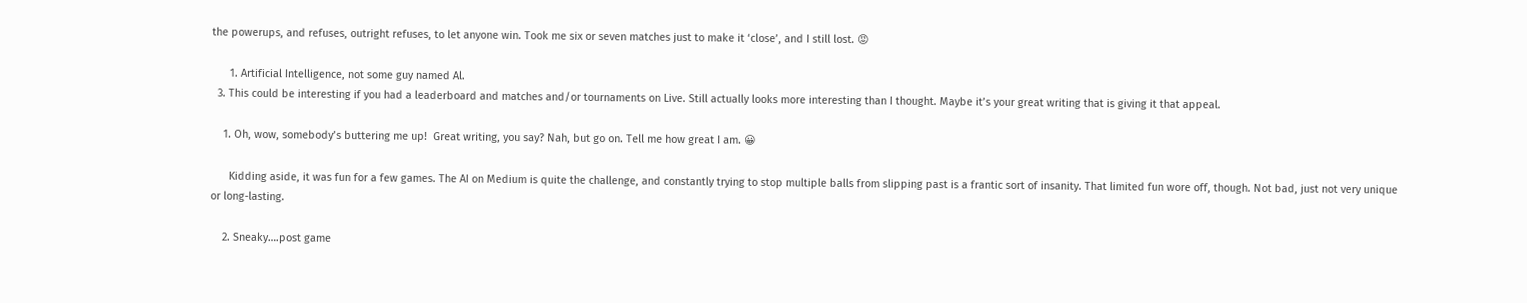the powerups, and refuses, outright refuses, to let anyone win. Took me six or seven matches just to make it ‘close’, and I still lost. 😡

      1. Artificial Intelligence, not some guy named Al.
  3. This could be interesting if you had a leaderboard and matches and/or tournaments on Live. Still actually looks more interesting than I thought. Maybe it’s your great writing that is giving it that appeal.

    1. Oh, wow, somebody’s buttering me up!  Great writing, you say? Nah, but go on. Tell me how great I am. 😀

      Kidding aside, it was fun for a few games. The AI on Medium is quite the challenge, and constantly trying to stop multiple balls from slipping past is a frantic sort of insanity. That limited fun wore off, though. Not bad, just not very unique or long-lasting.

    2. Sneaky….post game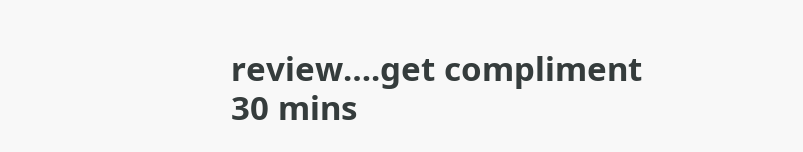review….get compliment 30 mins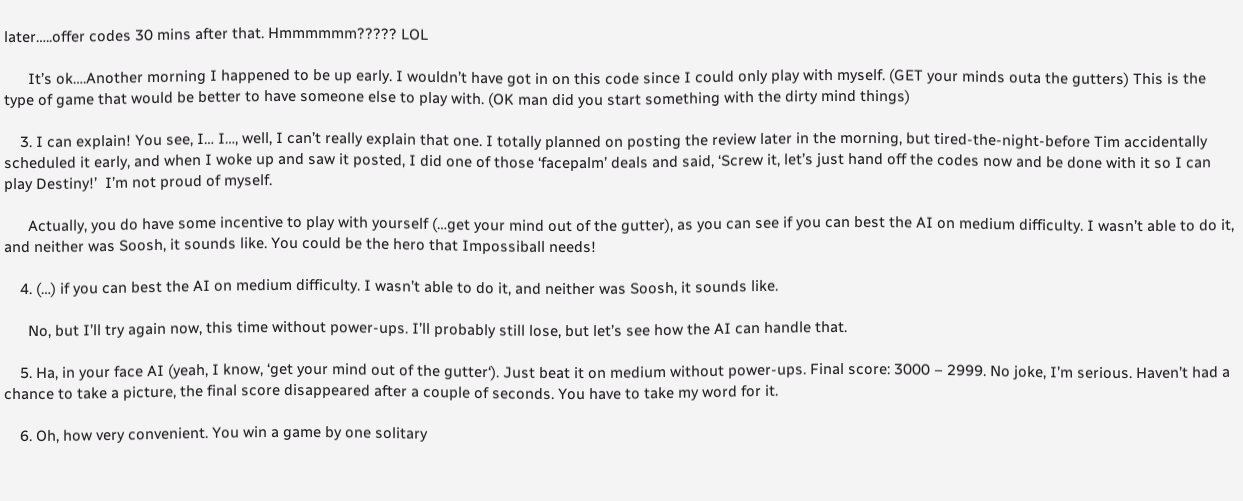later…..offer codes 30 mins after that. Hmmmmmm????? LOL

      It’s ok….Another morning I happened to be up early. I wouldn’t have got in on this code since I could only play with myself. (GET your minds outa the gutters) This is the type of game that would be better to have someone else to play with. (OK man did you start something with the dirty mind things)

    3. I can explain! You see, I… I…, well, I can’t really explain that one. I totally planned on posting the review later in the morning, but tired-the-night-before Tim accidentally scheduled it early, and when I woke up and saw it posted, I did one of those ‘facepalm’ deals and said, ‘Screw it, let’s just hand off the codes now and be done with it so I can play Destiny!’  I’m not proud of myself.

      Actually, you do have some incentive to play with yourself (…get your mind out of the gutter), as you can see if you can best the AI on medium difficulty. I wasn’t able to do it, and neither was Soosh, it sounds like. You could be the hero that Impossiball needs!

    4. (…) if you can best the AI on medium difficulty. I wasn’t able to do it, and neither was Soosh, it sounds like.

      No, but I’ll try again now, this time without power-ups. I’ll probably still lose, but let’s see how the AI can handle that.

    5. Ha, in your face AI (yeah, I know, ‘get your mind out of the gutter‘). Just beat it on medium without power-ups. Final score: 3000 – 2999. No joke, I’m serious. Haven’t had a chance to take a picture, the final score disappeared after a couple of seconds. You have to take my word for it.

    6. Oh, how very convenient. You win a game by one solitary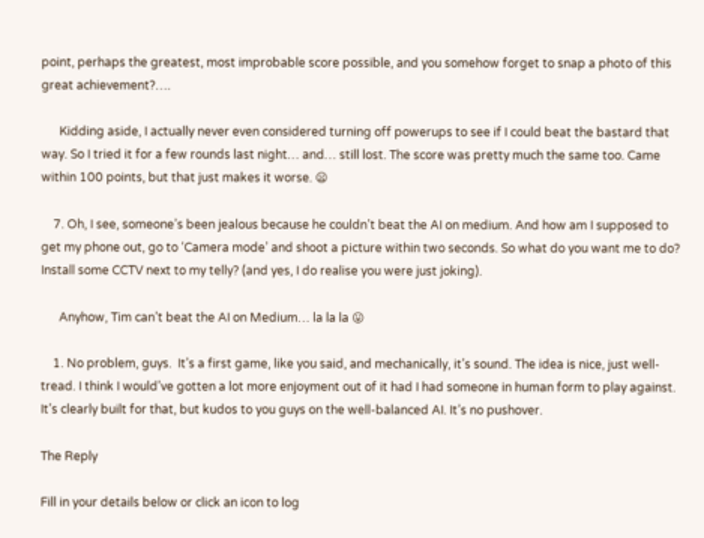point, perhaps the greatest, most improbable score possible, and you somehow forget to snap a photo of this great achievement?….

      Kidding aside, I actually never even considered turning off powerups to see if I could beat the bastard that way. So I tried it for a few rounds last night… and… still lost. The score was pretty much the same too. Came within 100 points, but that just makes it worse. 😦

    7. Oh, I see, someone’s been jealous because he couldn’t beat the AI on medium. And how am I supposed to get my phone out, go to ‘Camera mode’ and shoot a picture within two seconds. So what do you want me to do? Install some CCTV next to my telly? (and yes, I do realise you were just joking).

      Anyhow, Tim can’t beat the AI on Medium… la la la 😛

    1. No problem, guys.  It’s a first game, like you said, and mechanically, it’s sound. The idea is nice, just well-tread. I think I would’ve gotten a lot more enjoyment out of it had I had someone in human form to play against. It’s clearly built for that, but kudos to you guys on the well-balanced AI. It’s no pushover.

The Reply

Fill in your details below or click an icon to log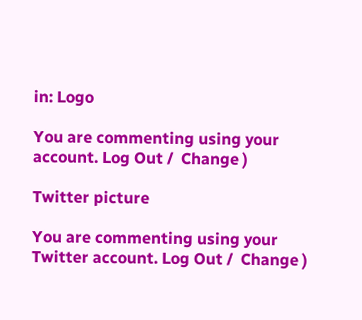in: Logo

You are commenting using your account. Log Out /  Change )

Twitter picture

You are commenting using your Twitter account. Log Out /  Change )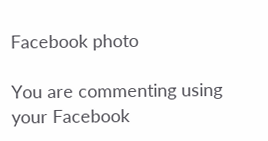Facebook photo

You are commenting using your Facebook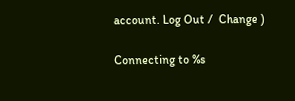account. Log Out /  Change )

Connecting to %s